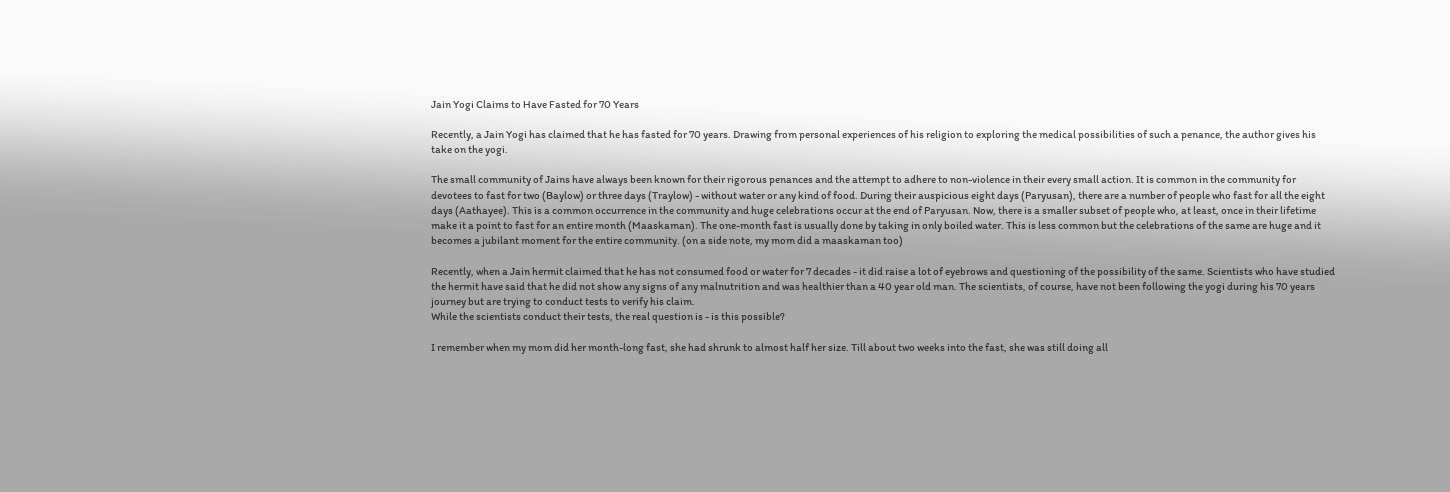Jain Yogi Claims to Have Fasted for 70 Years

Recently, a Jain Yogi has claimed that he has fasted for 70 years. Drawing from personal experiences of his religion to exploring the medical possibilities of such a penance, the author gives his take on the yogi.

The small community of Jains have always been known for their rigorous penances and the attempt to adhere to non-violence in their every small action. It is common in the community for devotees to fast for two (Baylow) or three days (Traylow) - without water or any kind of food. During their auspicious eight days (Paryusan), there are a number of people who fast for all the eight days (Aathayee). This is a common occurrence in the community and huge celebrations occur at the end of Paryusan. Now, there is a smaller subset of people who, at least, once in their lifetime make it a point to fast for an entire month (Maaskaman). The one-month fast is usually done by taking in only boiled water. This is less common but the celebrations of the same are huge and it becomes a jubilant moment for the entire community. (on a side note, my mom did a maaskaman too)

Recently, when a Jain hermit claimed that he has not consumed food or water for 7 decades - it did raise a lot of eyebrows and questioning of the possibility of the same. Scientists who have studied the hermit have said that he did not show any signs of any malnutrition and was healthier than a 40 year old man. The scientists, of course, have not been following the yogi during his 70 years journey but are trying to conduct tests to verify his claim.
While the scientists conduct their tests, the real question is - is this possible?

I remember when my mom did her month-long fast, she had shrunk to almost half her size. Till about two weeks into the fast, she was still doing all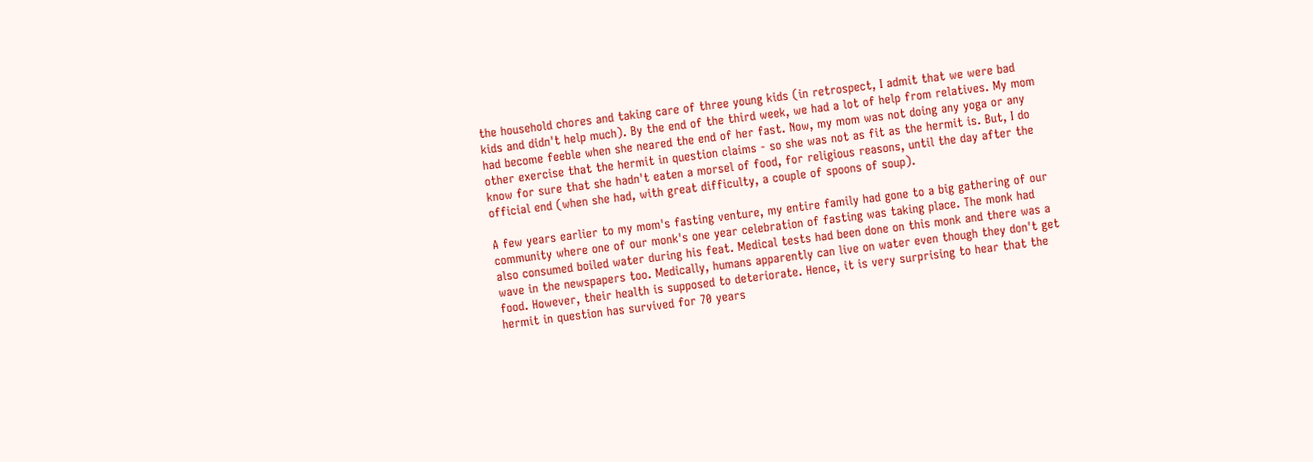the household chores and taking care of three young kids (in retrospect, I admit that we were bad kids and didn't help much). By the end of the third week, we had a lot of help from relatives. My mom had become feeble when she neared the end of her fast. Now, my mom was not doing any yoga or any other exercise that the hermit in question claims - so she was not as fit as the hermit is. But, I do know for sure that she hadn't eaten a morsel of food, for religious reasons, until the day after the official end (when she had, with great difficulty, a couple of spoons of soup).

A few years earlier to my mom's fasting venture, my entire family had gone to a big gathering of our community where one of our monk's one year celebration of fasting was taking place. The monk had also consumed boiled water during his feat. Medical tests had been done on this monk and there was a wave in the newspapers too. Medically, humans apparently can live on water even though they don't get food. However, their health is supposed to deteriorate. Hence, it is very surprising to hear that the hermit in question has survived for 70 years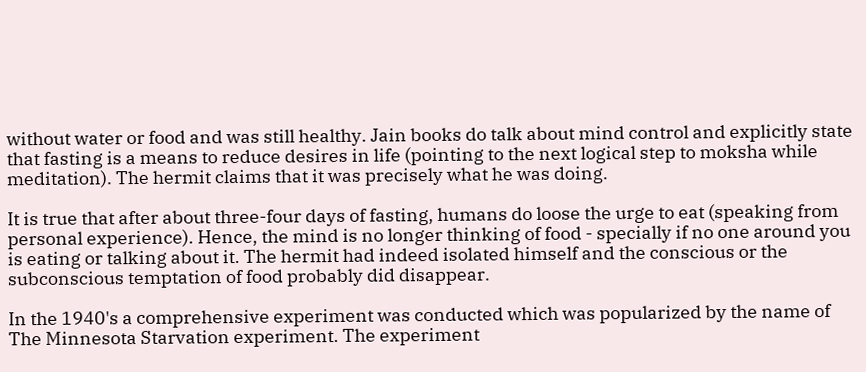without water or food and was still healthy. Jain books do talk about mind control and explicitly state that fasting is a means to reduce desires in life (pointing to the next logical step to moksha while meditation). The hermit claims that it was precisely what he was doing.

It is true that after about three-four days of fasting, humans do loose the urge to eat (speaking from personal experience). Hence, the mind is no longer thinking of food - specially if no one around you is eating or talking about it. The hermit had indeed isolated himself and the conscious or the subconscious temptation of food probably did disappear.

In the 1940's a comprehensive experiment was conducted which was popularized by the name of The Minnesota Starvation experiment. The experiment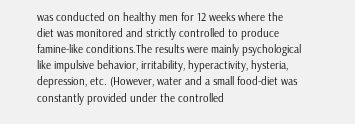was conducted on healthy men for 12 weeks where the diet was monitored and strictly controlled to produce famine-like conditions.The results were mainly psychological like impulsive behavior, irritability, hyperactivity, hysteria, depression, etc. (However, water and a small food-diet was constantly provided under the controlled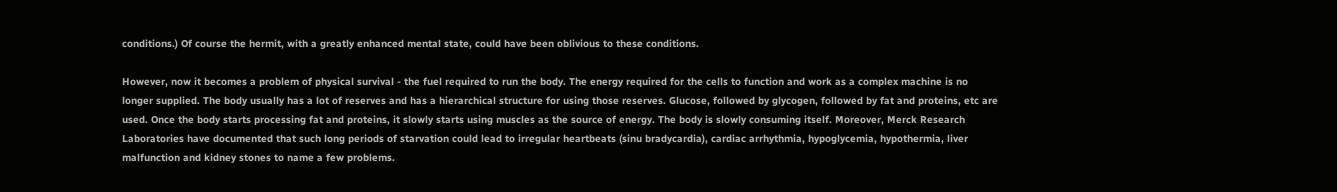conditions.) Of course the hermit, with a greatly enhanced mental state, could have been oblivious to these conditions.

However, now it becomes a problem of physical survival - the fuel required to run the body. The energy required for the cells to function and work as a complex machine is no longer supplied. The body usually has a lot of reserves and has a hierarchical structure for using those reserves. Glucose, followed by glycogen, followed by fat and proteins, etc are used. Once the body starts processing fat and proteins, it slowly starts using muscles as the source of energy. The body is slowly consuming itself. Moreover, Merck Research Laboratories have documented that such long periods of starvation could lead to irregular heartbeats (sinu bradycardia), cardiac arrhythmia, hypoglycemia, hypothermia, liver malfunction and kidney stones to name a few problems.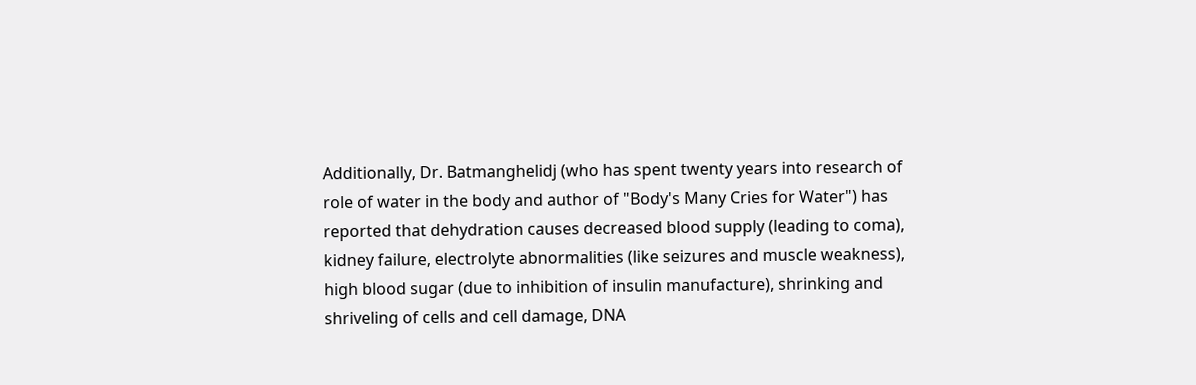Additionally, Dr. Batmanghelidj (who has spent twenty years into research of role of water in the body and author of "Body's Many Cries for Water") has reported that dehydration causes decreased blood supply (leading to coma), kidney failure, electrolyte abnormalities (like seizures and muscle weakness), high blood sugar (due to inhibition of insulin manufacture), shrinking and shriveling of cells and cell damage, DNA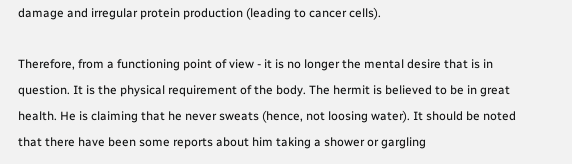damage and irregular protein production (leading to cancer cells).

Therefore, from a functioning point of view - it is no longer the mental desire that is in question. It is the physical requirement of the body. The hermit is believed to be in great health. He is claiming that he never sweats (hence, not loosing water). It should be noted that there have been some reports about him taking a shower or gargling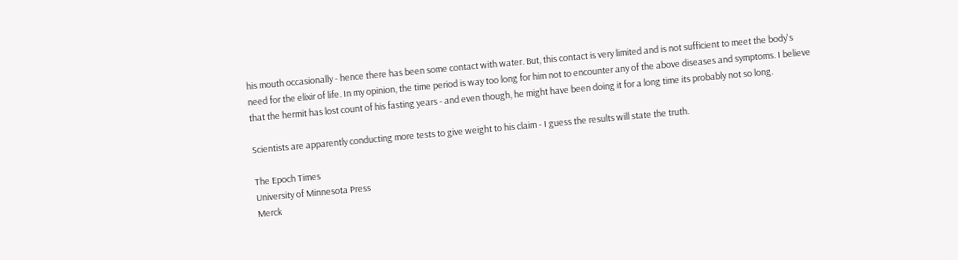his mouth occasionally - hence there has been some contact with water. But, this contact is very limited and is not sufficient to meet the body's need for the elixir of life. In my opinion, the time period is way too long for him not to encounter any of the above diseases and symptoms. I believe that the hermit has lost count of his fasting years - and even though, he might have been doing it for a long time its probably not so long.

Scientists are apparently conducting more tests to give weight to his claim - I guess the results will state the truth.

The Epoch Times
University of Minnesota Press
Merck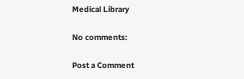Medical Library

No comments:

Post a Comment